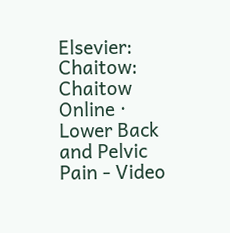Elsevier: Chaitow: Chaitow Online · Lower Back and Pelvic Pain - Video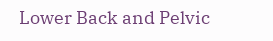Lower Back and Pelvic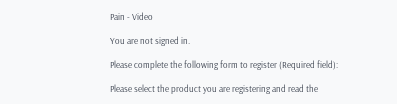Pain - Video

You are not signed in.

Please complete the following form to register (Required field):

Please select the product you are registering and read the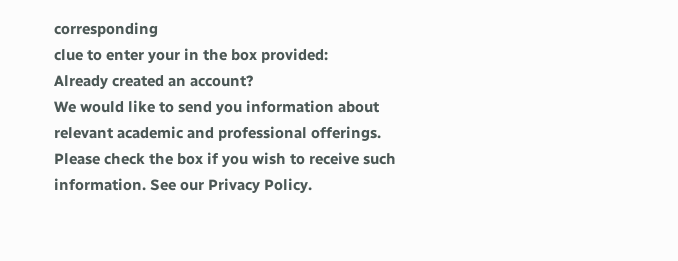corresponding
clue to enter your in the box provided:
Already created an account?
We would like to send you information about relevant academic and professional offerings. Please check the box if you wish to receive such information. See our Privacy Policy.